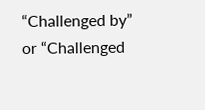“Challenged by” or “Challenged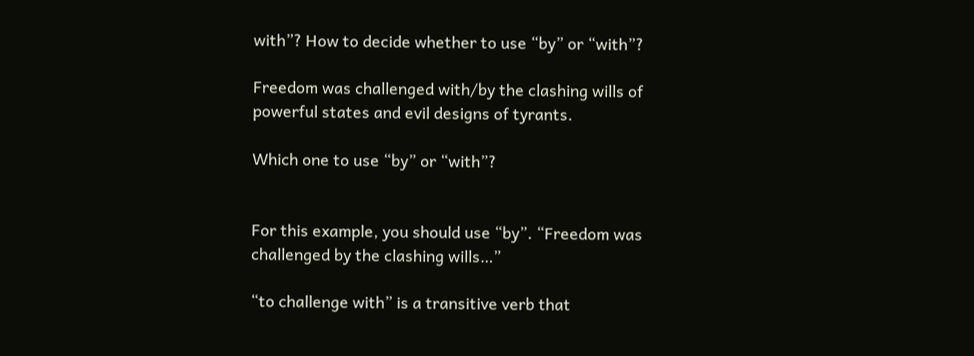with”? How to decide whether to use “by” or “with”?

Freedom was challenged with/by the clashing wills of powerful states and evil designs of tyrants.

Which one to use “by” or “with”?


For this example, you should use “by”. “Freedom was challenged by the clashing wills…”

“to challenge with” is a transitive verb that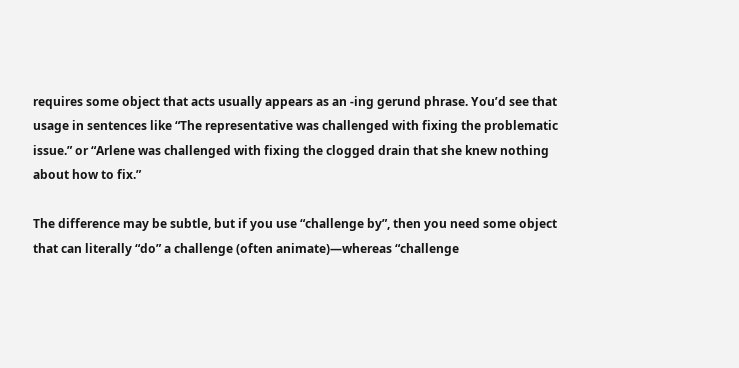requires some object that acts usually appears as an -ing gerund phrase. You’d see that usage in sentences like “The representative was challenged with fixing the problematic issue.” or “Arlene was challenged with fixing the clogged drain that she knew nothing about how to fix.”

The difference may be subtle, but if you use “challenge by”, then you need some object that can literally “do” a challenge (often animate)—whereas “challenge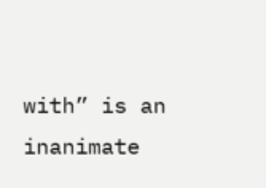with” is an inanimate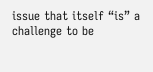issue that itself “is” a challenge to be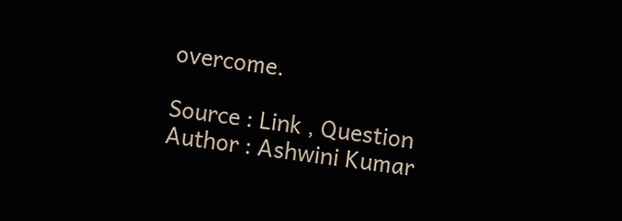overcome.

Source : Link , Question Author : Ashwini Kumar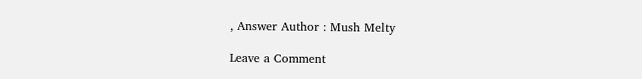, Answer Author : Mush Melty

Leave a Comment